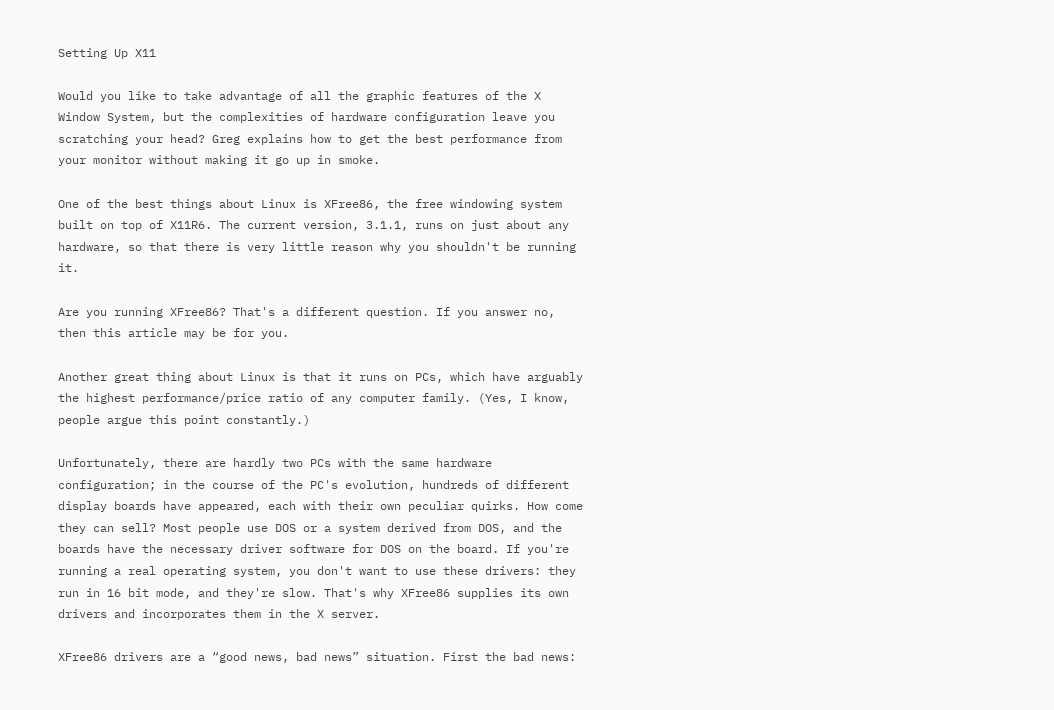Setting Up X11

Would you like to take advantage of all the graphic features of the X Window System, but the complexities of hardware configuration leave you scratching your head? Greg explains how to get the best performance from your monitor without making it go up in smoke.

One of the best things about Linux is XFree86, the free windowing system built on top of X11R6. The current version, 3.1.1, runs on just about any hardware, so that there is very little reason why you shouldn't be running it.

Are you running XFree86? That's a different question. If you answer no, then this article may be for you.

Another great thing about Linux is that it runs on PCs, which have arguably the highest performance/price ratio of any computer family. (Yes, I know, people argue this point constantly.)

Unfortunately, there are hardly two PCs with the same hardware configuration; in the course of the PC's evolution, hundreds of different display boards have appeared, each with their own peculiar quirks. How come they can sell? Most people use DOS or a system derived from DOS, and the boards have the necessary driver software for DOS on the board. If you're running a real operating system, you don't want to use these drivers: they run in 16 bit mode, and they're slow. That's why XFree86 supplies its own drivers and incorporates them in the X server.

XFree86 drivers are a “good news, bad news” situation. First the bad news: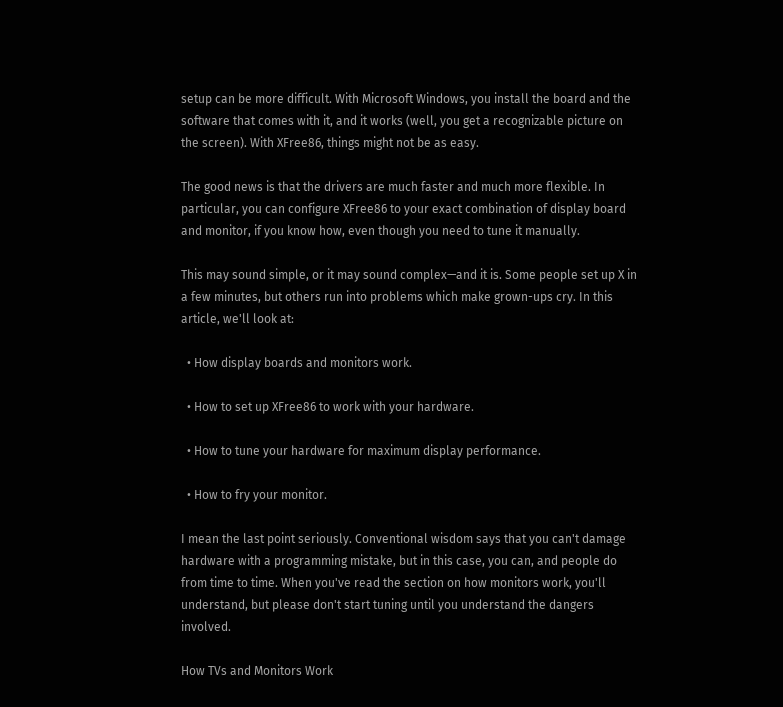setup can be more difficult. With Microsoft Windows, you install the board and the software that comes with it, and it works (well, you get a recognizable picture on the screen). With XFree86, things might not be as easy.

The good news is that the drivers are much faster and much more flexible. In particular, you can configure XFree86 to your exact combination of display board and monitor, if you know how, even though you need to tune it manually.

This may sound simple, or it may sound complex—and it is. Some people set up X in a few minutes, but others run into problems which make grown-ups cry. In this article, we'll look at:

  • How display boards and monitors work.

  • How to set up XFree86 to work with your hardware.

  • How to tune your hardware for maximum display performance.

  • How to fry your monitor.

I mean the last point seriously. Conventional wisdom says that you can't damage hardware with a programming mistake, but in this case, you can, and people do from time to time. When you've read the section on how monitors work, you'll understand, but please don't start tuning until you understand the dangers involved.

How TVs and Monitors Work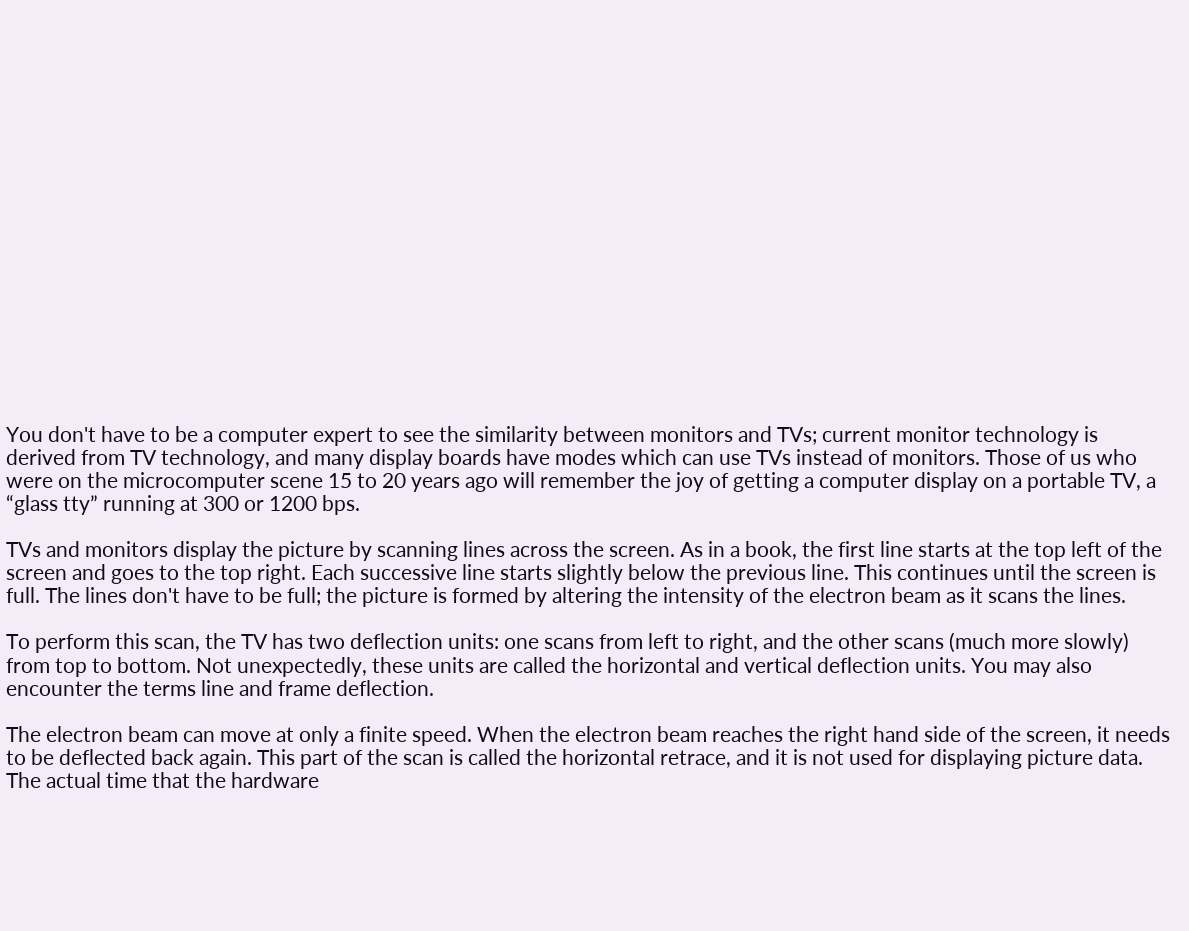You don't have to be a computer expert to see the similarity between monitors and TVs; current monitor technology is derived from TV technology, and many display boards have modes which can use TVs instead of monitors. Those of us who were on the microcomputer scene 15 to 20 years ago will remember the joy of getting a computer display on a portable TV, a “glass tty” running at 300 or 1200 bps.

TVs and monitors display the picture by scanning lines across the screen. As in a book, the first line starts at the top left of the screen and goes to the top right. Each successive line starts slightly below the previous line. This continues until the screen is full. The lines don't have to be full; the picture is formed by altering the intensity of the electron beam as it scans the lines.

To perform this scan, the TV has two deflection units: one scans from left to right, and the other scans (much more slowly) from top to bottom. Not unexpectedly, these units are called the horizontal and vertical deflection units. You may also encounter the terms line and frame deflection.

The electron beam can move at only a finite speed. When the electron beam reaches the right hand side of the screen, it needs to be deflected back again. This part of the scan is called the horizontal retrace, and it is not used for displaying picture data. The actual time that the hardware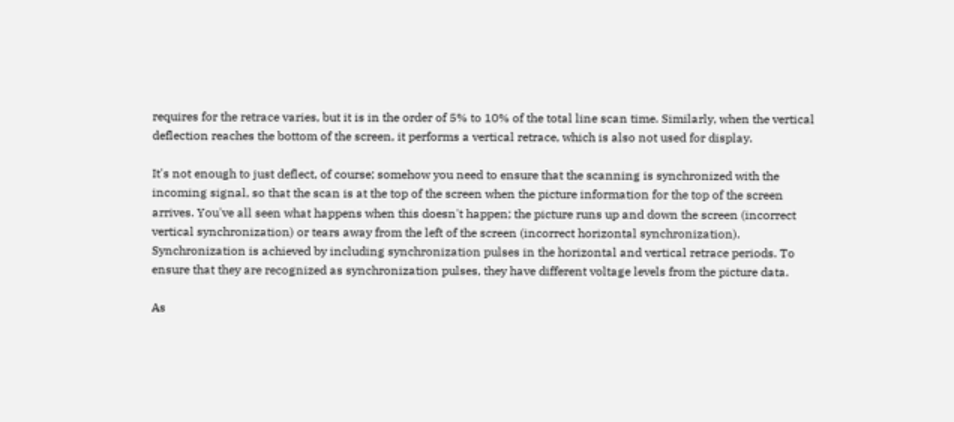requires for the retrace varies, but it is in the order of 5% to 10% of the total line scan time. Similarly, when the vertical deflection reaches the bottom of the screen, it performs a vertical retrace, which is also not used for display.

It's not enough to just deflect, of course; somehow you need to ensure that the scanning is synchronized with the incoming signal, so that the scan is at the top of the screen when the picture information for the top of the screen arrives. You've all seen what happens when this doesn't happen; the picture runs up and down the screen (incorrect vertical synchronization) or tears away from the left of the screen (incorrect horizontal synchronization). Synchronization is achieved by including synchronization pulses in the horizontal and vertical retrace periods. To ensure that they are recognized as synchronization pulses, they have different voltage levels from the picture data.

As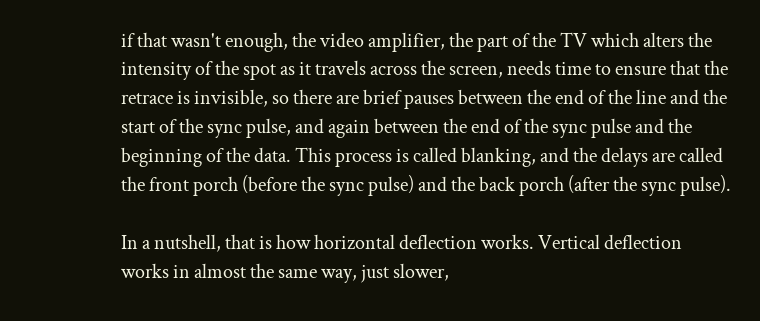if that wasn't enough, the video amplifier, the part of the TV which alters the intensity of the spot as it travels across the screen, needs time to ensure that the retrace is invisible, so there are brief pauses between the end of the line and the start of the sync pulse, and again between the end of the sync pulse and the beginning of the data. This process is called blanking, and the delays are called the front porch (before the sync pulse) and the back porch (after the sync pulse).

In a nutshell, that is how horizontal deflection works. Vertical deflection works in almost the same way, just slower,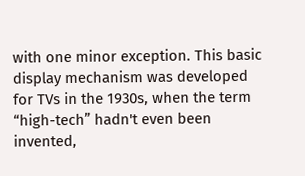with one minor exception. This basic display mechanism was developed for TVs in the 1930s, when the term “high-tech” hadn't even been invented,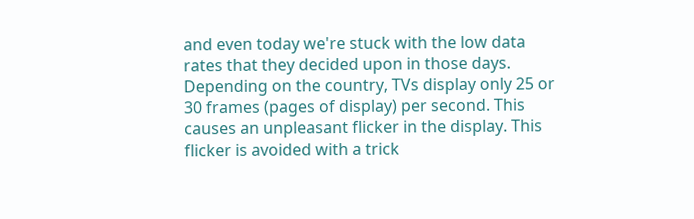and even today we're stuck with the low data rates that they decided upon in those days. Depending on the country, TVs display only 25 or 30 frames (pages of display) per second. This causes an unpleasant flicker in the display. This flicker is avoided with a trick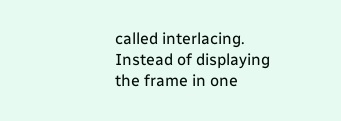called interlacing. Instead of displaying the frame in one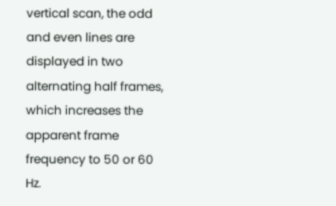vertical scan, the odd and even lines are displayed in two alternating half frames, which increases the apparent frame frequency to 50 or 60 Hz.